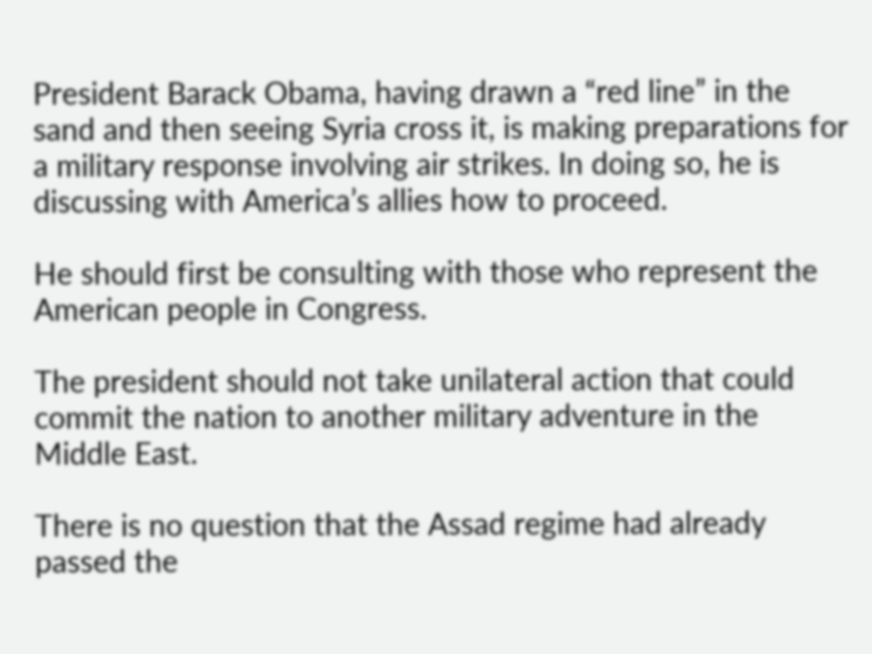President Barack Obama, having drawn a “red line” in the sand and then seeing Syria cross it, is making preparations for a military response involving air strikes. In doing so, he is discussing with America’s allies how to proceed.

He should first be consulting with those who represent the American people in Congress.

The president should not take unilateral action that could commit the nation to another military adventure in the Middle East.

There is no question that the Assad regime had already passed the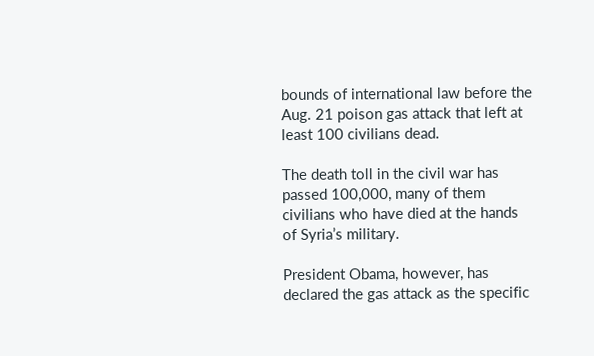bounds of international law before the Aug. 21 poison gas attack that left at least 100 civilians dead.

The death toll in the civil war has passed 100,000, many of them civilians who have died at the hands of Syria’s military.

President Obama, however, has declared the gas attack as the specific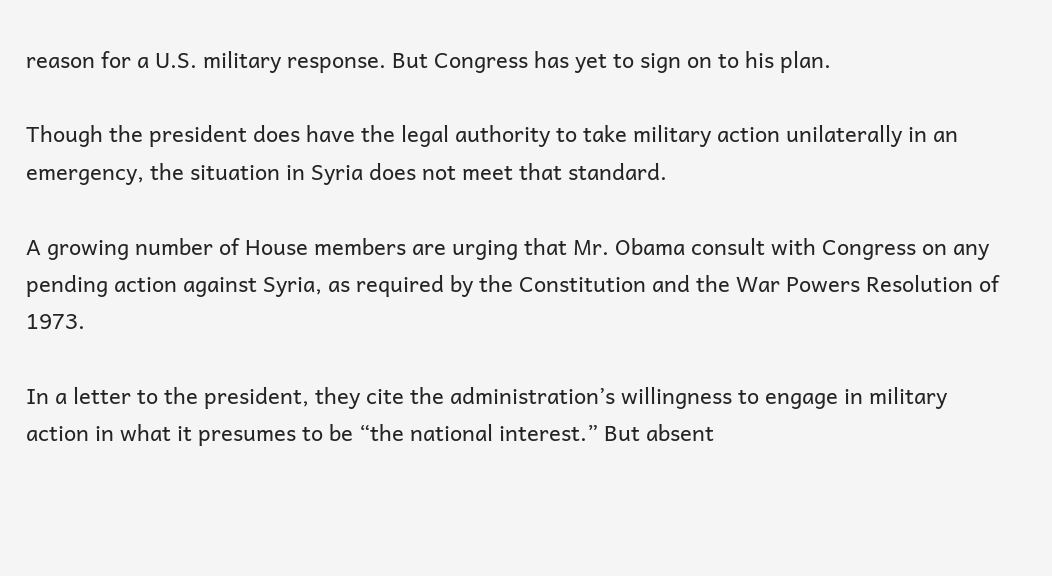reason for a U.S. military response. But Congress has yet to sign on to his plan.

Though the president does have the legal authority to take military action unilaterally in an emergency, the situation in Syria does not meet that standard.

A growing number of House members are urging that Mr. Obama consult with Congress on any pending action against Syria, as required by the Constitution and the War Powers Resolution of 1973.

In a letter to the president, they cite the administration’s willingness to engage in military action in what it presumes to be “the national interest.” But absent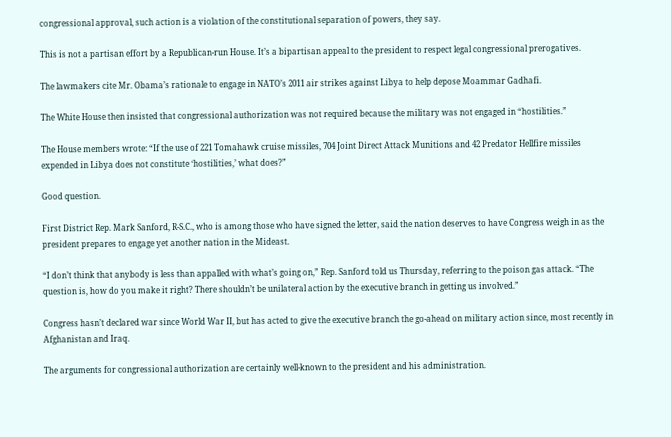congressional approval, such action is a violation of the constitutional separation of powers, they say.

This is not a partisan effort by a Republican-run House. It’s a bipartisan appeal to the president to respect legal congressional prerogatives.

The lawmakers cite Mr. Obama’s rationale to engage in NATO’s 2011 air strikes against Libya to help depose Moammar Gadhafi.

The White House then insisted that congressional authorization was not required because the military was not engaged in “hostilities.”

The House members wrote: “If the use of 221 Tomahawk cruise missiles, 704 Joint Direct Attack Munitions and 42 Predator Hellfire missiles expended in Libya does not constitute ‘hostilities,’ what does?”

Good question.

First District Rep. Mark Sanford, R-S.C., who is among those who have signed the letter, said the nation deserves to have Congress weigh in as the president prepares to engage yet another nation in the Mideast.

“I don’t think that anybody is less than appalled with what’s going on,” Rep. Sanford told us Thursday, referring to the poison gas attack. “The question is, how do you make it right? There shouldn’t be unilateral action by the executive branch in getting us involved.”

Congress hasn’t declared war since World War II, but has acted to give the executive branch the go-ahead on military action since, most recently in Afghanistan and Iraq.

The arguments for congressional authorization are certainly well-known to the president and his administration.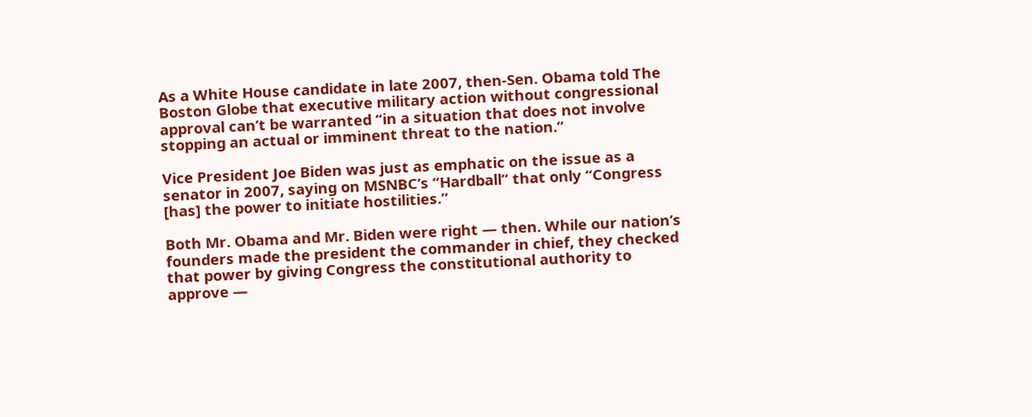As a White House candidate in late 2007, then-Sen. Obama told The Boston Globe that executive military action without congressional approval can’t be warranted “in a situation that does not involve stopping an actual or imminent threat to the nation.”

Vice President Joe Biden was just as emphatic on the issue as a senator in 2007, saying on MSNBC’s “Hardball” that only “Congress [has] the power to initiate hostilities.”

Both Mr. Obama and Mr. Biden were right — then. While our nation’s founders made the president the commander in chief, they checked that power by giving Congress the constitutional authority to approve —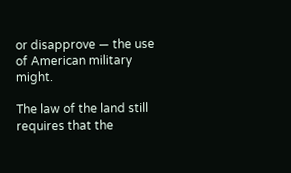or disapprove — the use of American military might.

The law of the land still requires that the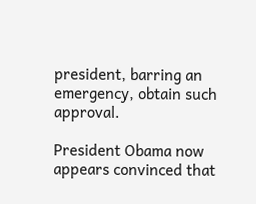president, barring an emergency, obtain such approval.

President Obama now appears convinced that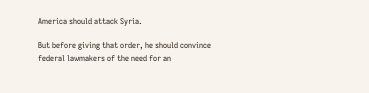America should attack Syria.

But before giving that order, he should convince federal lawmakers of the need for an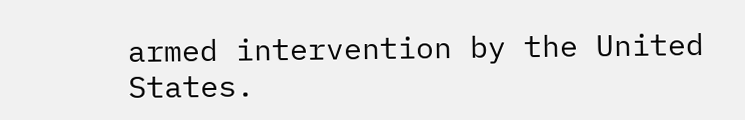armed intervention by the United States.